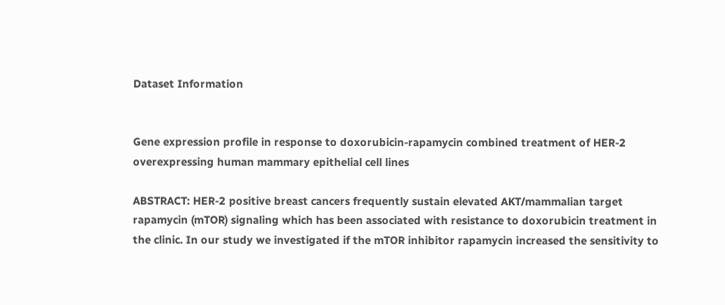Dataset Information


Gene expression profile in response to doxorubicin-rapamycin combined treatment of HER-2 overexpressing human mammary epithelial cell lines

ABSTRACT: HER-2 positive breast cancers frequently sustain elevated AKT/mammalian target rapamycin (mTOR) signaling which has been associated with resistance to doxorubicin treatment in the clinic. In our study we investigated if the mTOR inhibitor rapamycin increased the sensitivity to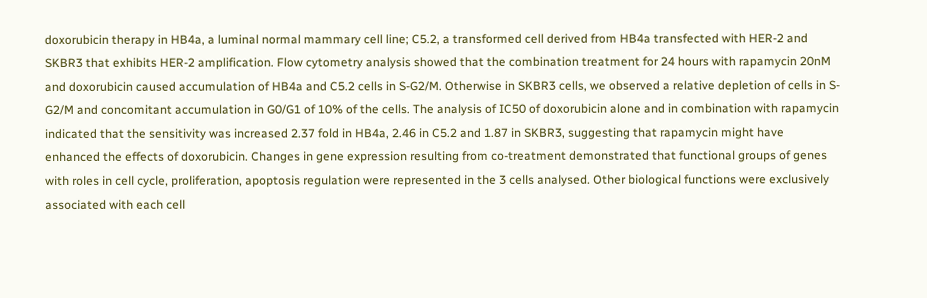doxorubicin therapy in HB4a, a luminal normal mammary cell line; C5.2, a transformed cell derived from HB4a transfected with HER-2 and SKBR3 that exhibits HER-2 amplification. Flow cytometry analysis showed that the combination treatment for 24 hours with rapamycin 20nM and doxorubicin caused accumulation of HB4a and C5.2 cells in S-G2/M. Otherwise in SKBR3 cells, we observed a relative depletion of cells in S-G2/M and concomitant accumulation in G0/G1 of 10% of the cells. The analysis of IC50 of doxorubicin alone and in combination with rapamycin indicated that the sensitivity was increased 2.37 fold in HB4a, 2.46 in C5.2 and 1.87 in SKBR3, suggesting that rapamycin might have enhanced the effects of doxorubicin. Changes in gene expression resulting from co-treatment demonstrated that functional groups of genes with roles in cell cycle, proliferation, apoptosis regulation were represented in the 3 cells analysed. Other biological functions were exclusively associated with each cell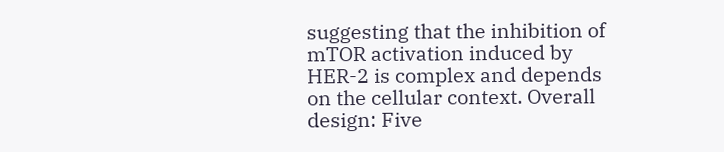suggesting that the inhibition of mTOR activation induced by HER-2 is complex and depends on the cellular context. Overall design: Five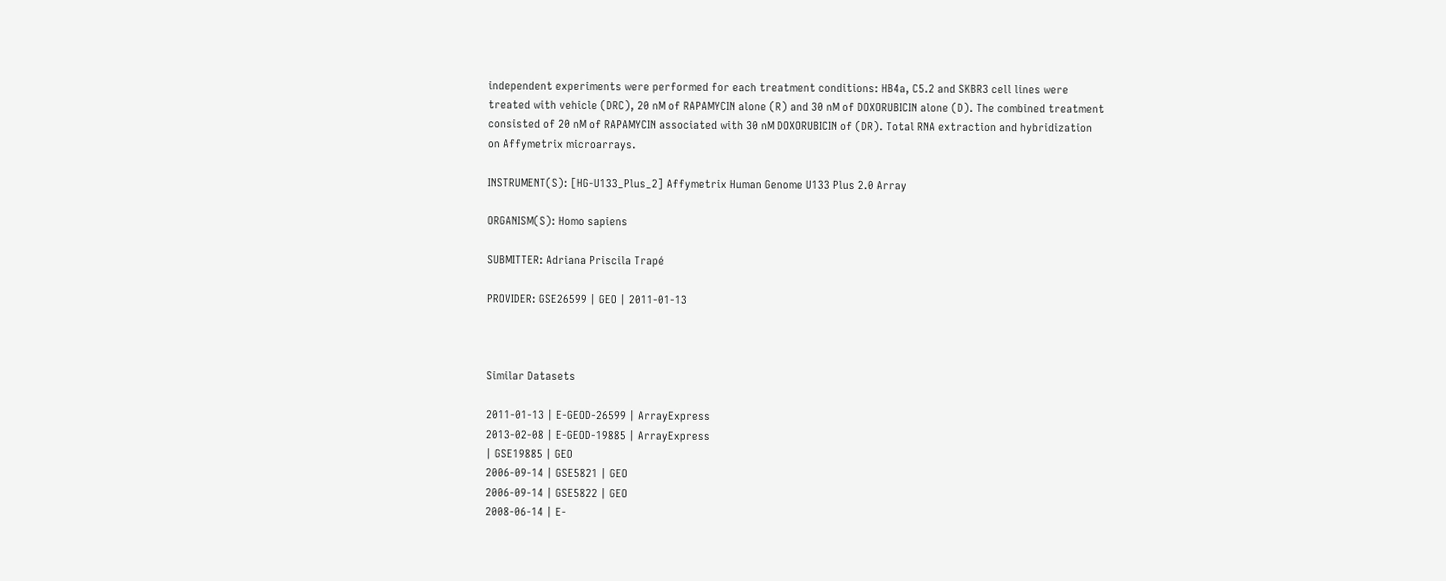independent experiments were performed for each treatment conditions: HB4a, C5.2 and SKBR3 cell lines were treated with vehicle (DRC), 20 nM of RAPAMYCIN alone (R) and 30 nM of DOXORUBICIN alone (D). The combined treatment consisted of 20 nM of RAPAMYCIN associated with 30 nM DOXORUBICIN of (DR). Total RNA extraction and hybridization on Affymetrix microarrays.

INSTRUMENT(S): [HG-U133_Plus_2] Affymetrix Human Genome U133 Plus 2.0 Array

ORGANISM(S): Homo sapiens

SUBMITTER: Adriana Priscila Trapé

PROVIDER: GSE26599 | GEO | 2011-01-13



Similar Datasets

2011-01-13 | E-GEOD-26599 | ArrayExpress
2013-02-08 | E-GEOD-19885 | ArrayExpress
| GSE19885 | GEO
2006-09-14 | GSE5821 | GEO
2006-09-14 | GSE5822 | GEO
2008-06-14 | E-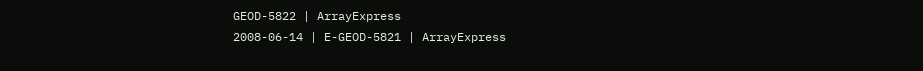GEOD-5822 | ArrayExpress
2008-06-14 | E-GEOD-5821 | ArrayExpress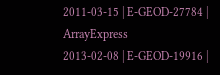2011-03-15 | E-GEOD-27784 | ArrayExpress
2013-02-08 | E-GEOD-19916 |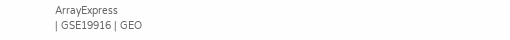ArrayExpress
| GSE19916 | GEO